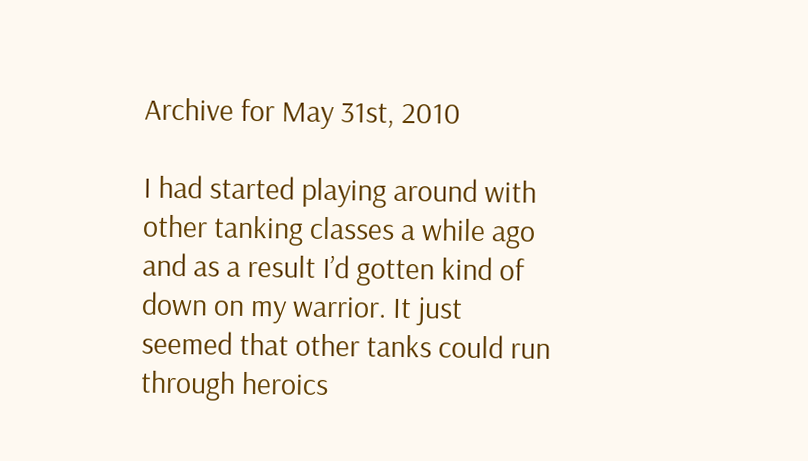Archive for May 31st, 2010

I had started playing around with other tanking classes a while ago and as a result I’d gotten kind of down on my warrior. It just seemed that other tanks could run through heroics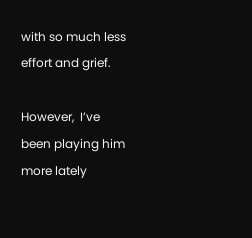with so much less effort and grief.

However,  I’ve been playing him more lately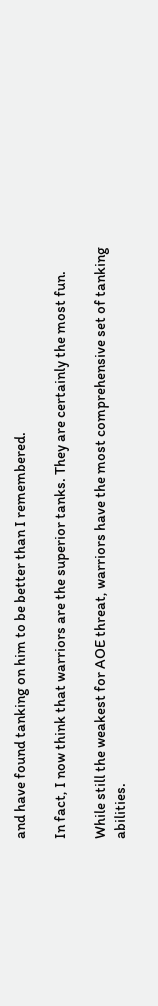and have found tanking on him to be better than I remembered.

In fact, I now think that warriors are the superior tanks. They are certainly the most fun.

While still the weakest for AOE threat, warriors have the most comprehensive set of tanking abilities.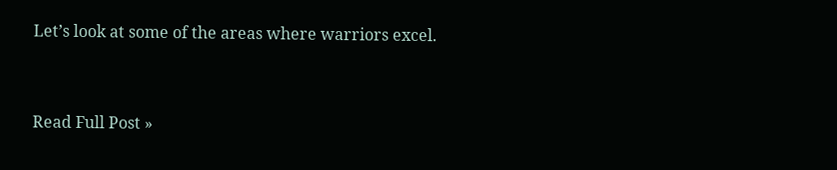Let’s look at some of the areas where warriors excel.


Read Full Post »